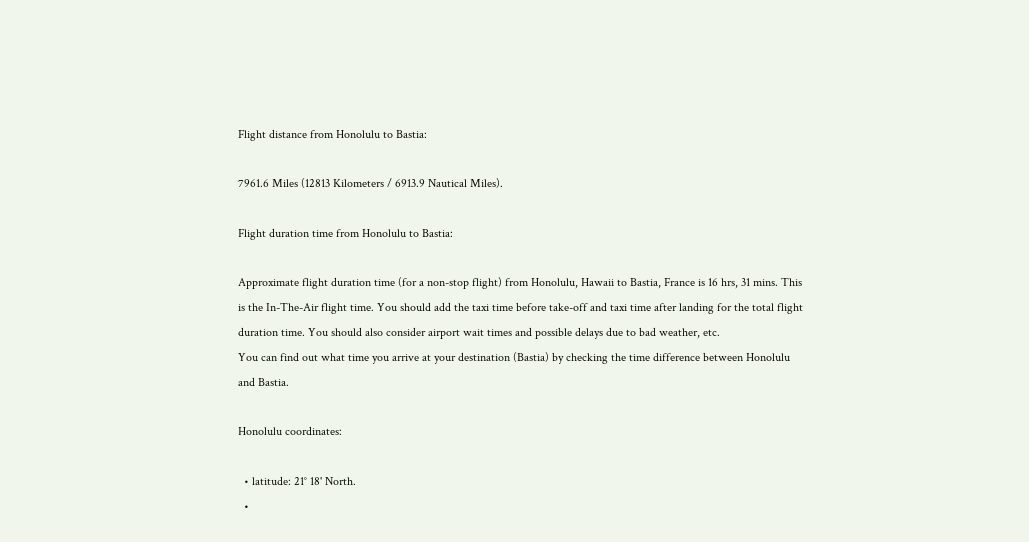Flight distance from Honolulu to Bastia:

7961.6 Miles (12813 Kilometers / 6913.9 Nautical Miles).

Flight duration time from Honolulu to Bastia:

Approximate flight duration time (for a non-stop flight) from Honolulu, Hawaii to Bastia, France is 16 hrs, 31 mins. This is the In-The-Air flight time. You should add the taxi time before take-off and taxi time after landing for the total flight duration time. You should also consider airport wait times and possible delays due to bad weather, etc.
You can find out what time you arrive at your destination (Bastia) by checking the time difference between Honolulu and Bastia.

Honolulu coordinates:

  • latitude: 21° 18' North.
  •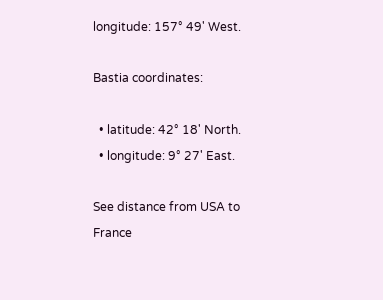longitude: 157° 49' West.

Bastia coordinates:

  • latitude: 42° 18' North.
  • longitude: 9° 27' East.

See distance from USA to France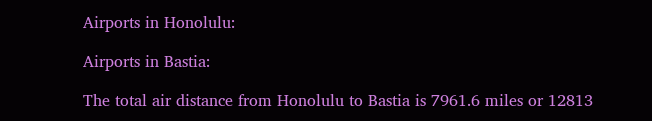Airports in Honolulu:

Airports in Bastia:

The total air distance from Honolulu to Bastia is 7961.6 miles or 12813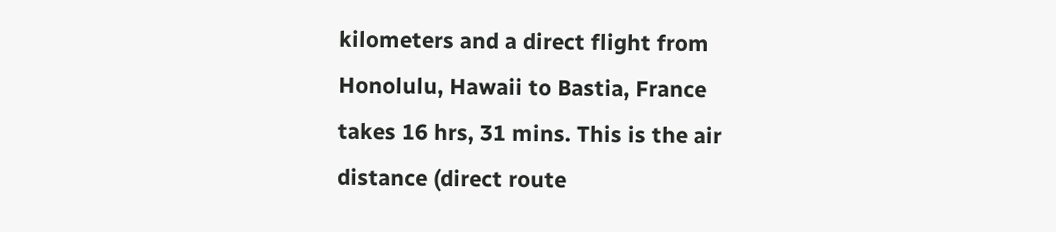kilometers and a direct flight from Honolulu, Hawaii to Bastia, France takes 16 hrs, 31 mins. This is the air distance (direct route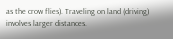as the crow flies). Traveling on land (driving) involves larger distances.